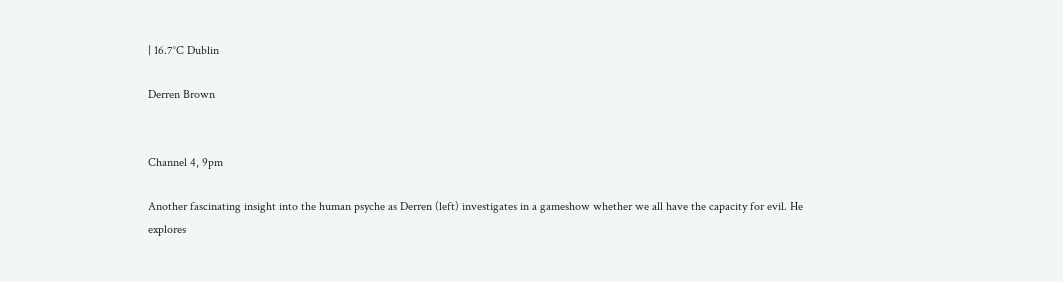| 16.7°C Dublin

Derren Brown


Channel 4, 9pm

Another fascinating insight into the human psyche as Derren (left) investigates in a gameshow whether we all have the capacity for evil. He explores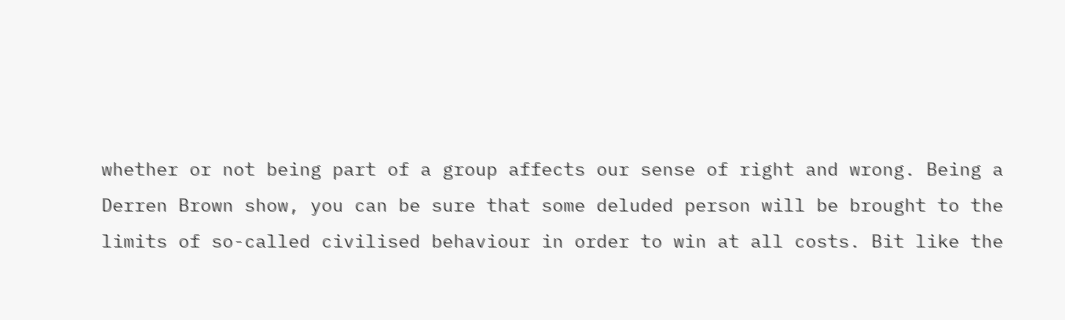whether or not being part of a group affects our sense of right and wrong. Being a Derren Brown show, you can be sure that some deluded person will be brought to the limits of so-called civilised behaviour in order to win at all costs. Bit like the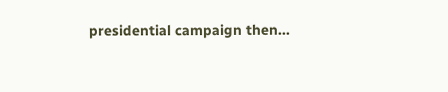presidential campaign then...